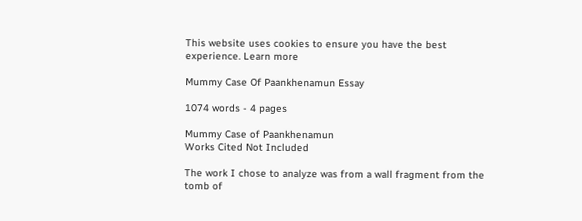This website uses cookies to ensure you have the best experience. Learn more

Mummy Case Of Paankhenamun Essay

1074 words - 4 pages

Mummy Case of Paankhenamun
Works Cited Not Included

The work I chose to analyze was from a wall fragment from the tomb of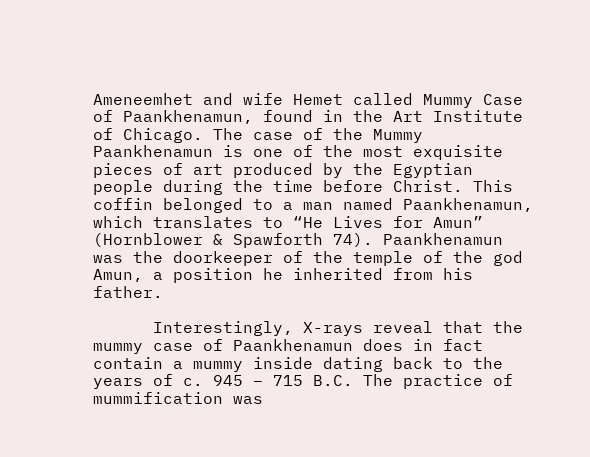Ameneemhet and wife Hemet called Mummy Case of Paankhenamun, found in the Art Institute of Chicago. The case of the Mummy Paankhenamun is one of the most exquisite pieces of art produced by the Egyptian people during the time before Christ. This coffin belonged to a man named Paankhenamun, which translates to “He Lives for Amun” (Hornblower & Spawforth 74). Paankhenamun was the doorkeeper of the temple of the god Amun, a position he inherited from his father.

      Interestingly, X-rays reveal that the mummy case of Paankhenamun does in fact contain a mummy inside dating back to the years of c. 945 – 715 B.C. The practice of mummification was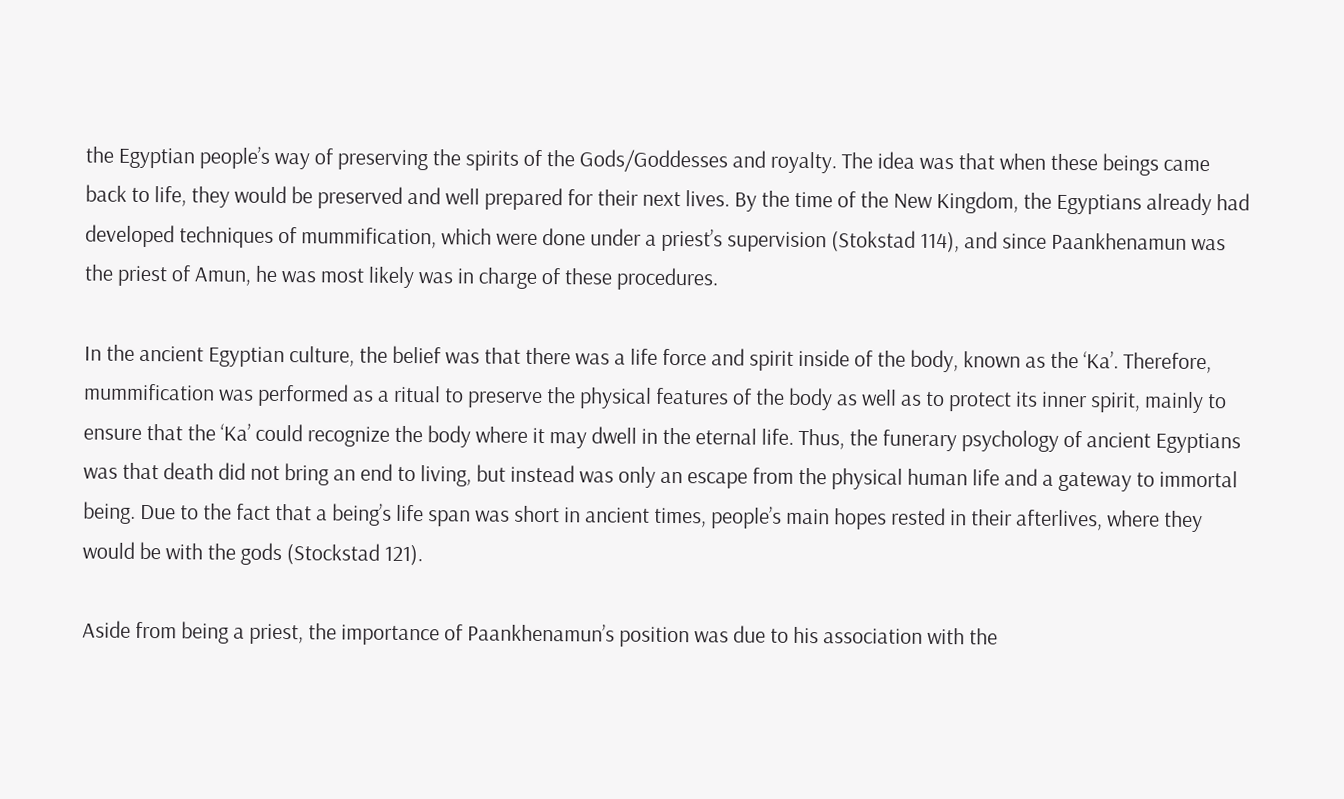the Egyptian people’s way of preserving the spirits of the Gods/Goddesses and royalty. The idea was that when these beings came back to life, they would be preserved and well prepared for their next lives. By the time of the New Kingdom, the Egyptians already had developed techniques of mummification, which were done under a priest’s supervision (Stokstad 114), and since Paankhenamun was the priest of Amun, he was most likely was in charge of these procedures.

In the ancient Egyptian culture, the belief was that there was a life force and spirit inside of the body, known as the ‘Ka’. Therefore, mummification was performed as a ritual to preserve the physical features of the body as well as to protect its inner spirit, mainly to ensure that the ‘Ka’ could recognize the body where it may dwell in the eternal life. Thus, the funerary psychology of ancient Egyptians was that death did not bring an end to living, but instead was only an escape from the physical human life and a gateway to immortal being. Due to the fact that a being’s life span was short in ancient times, people’s main hopes rested in their afterlives, where they would be with the gods (Stockstad 121).

Aside from being a priest, the importance of Paankhenamun’s position was due to his association with the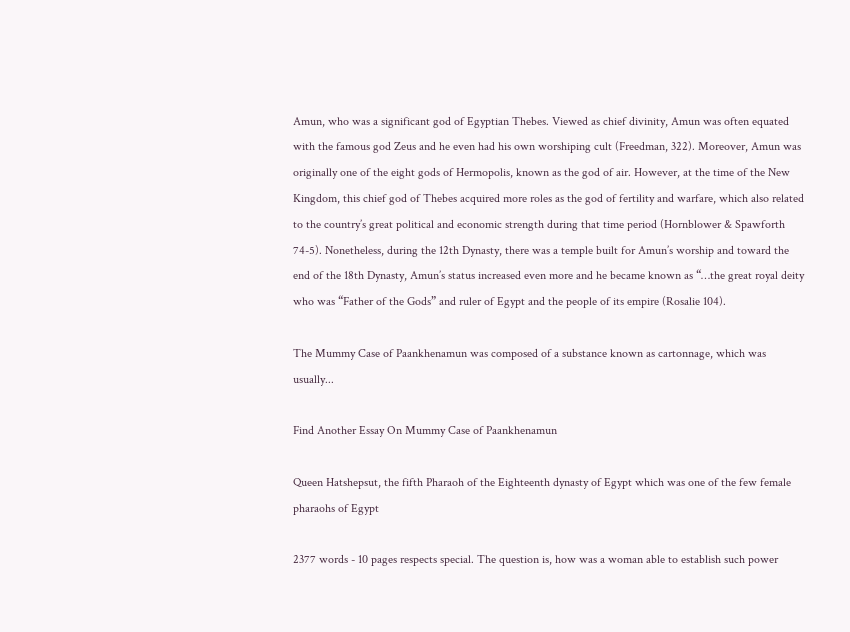Amun, who was a significant god of Egyptian Thebes. Viewed as chief divinity, Amun was often equated with the famous god Zeus and he even had his own worshiping cult (Freedman, 322). Moreover, Amun was originally one of the eight gods of Hermopolis, known as the god of air. However, at the time of the New Kingdom, this chief god of Thebes acquired more roles as the god of fertility and warfare, which also related to the country’s great political and economic strength during that time period (Hornblower & Spawforth 74-5). Nonetheless, during the 12th Dynasty, there was a temple built for Amun’s worship and toward the end of the 18th Dynasty, Amun’s status increased even more and he became known as “…the great royal deity who was “Father of the Gods” and ruler of Egypt and the people of its empire (Rosalie 104).

The Mummy Case of Paankhenamun was composed of a substance known as cartonnage, which was usually...

Find Another Essay On Mummy Case of Paankhenamun

Queen Hatshepsut, the fifth Pharaoh of the Eighteenth dynasty of Egypt which was one of the few female pharaohs of Egypt

2377 words - 10 pages respects special. The question is, how was a woman able to establish such power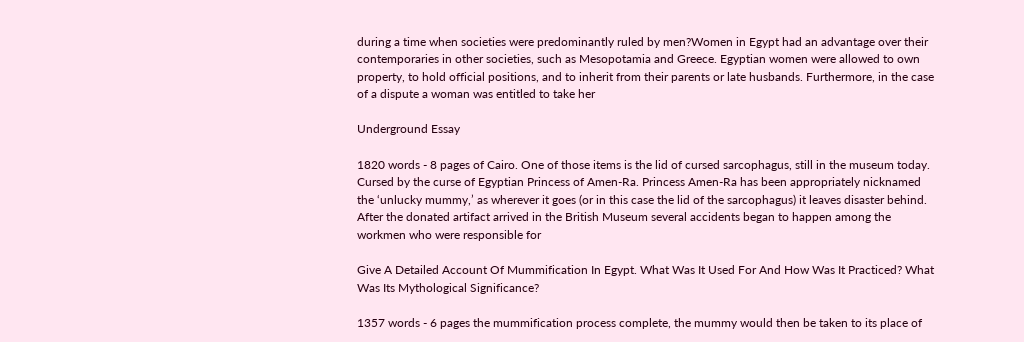during a time when societies were predominantly ruled by men?Women in Egypt had an advantage over their contemporaries in other societies, such as Mesopotamia and Greece. Egyptian women were allowed to own property, to hold official positions, and to inherit from their parents or late husbands. Furthermore, in the case of a dispute a woman was entitled to take her

Underground Essay

1820 words - 8 pages of Cairo. One of those items is the lid of cursed sarcophagus, still in the museum today. Cursed by the curse of Egyptian Princess of Amen-Ra. Princess Amen-Ra has been appropriately nicknamed the ‘unlucky mummy,’ as wherever it goes (or in this case the lid of the sarcophagus) it leaves disaster behind. After the donated artifact arrived in the British Museum several accidents began to happen among the workmen who were responsible for

Give A Detailed Account Of Mummification In Egypt. What Was It Used For And How Was It Practiced? What Was Its Mythological Significance?

1357 words - 6 pages the mummification process complete, the mummy would then be taken to its place of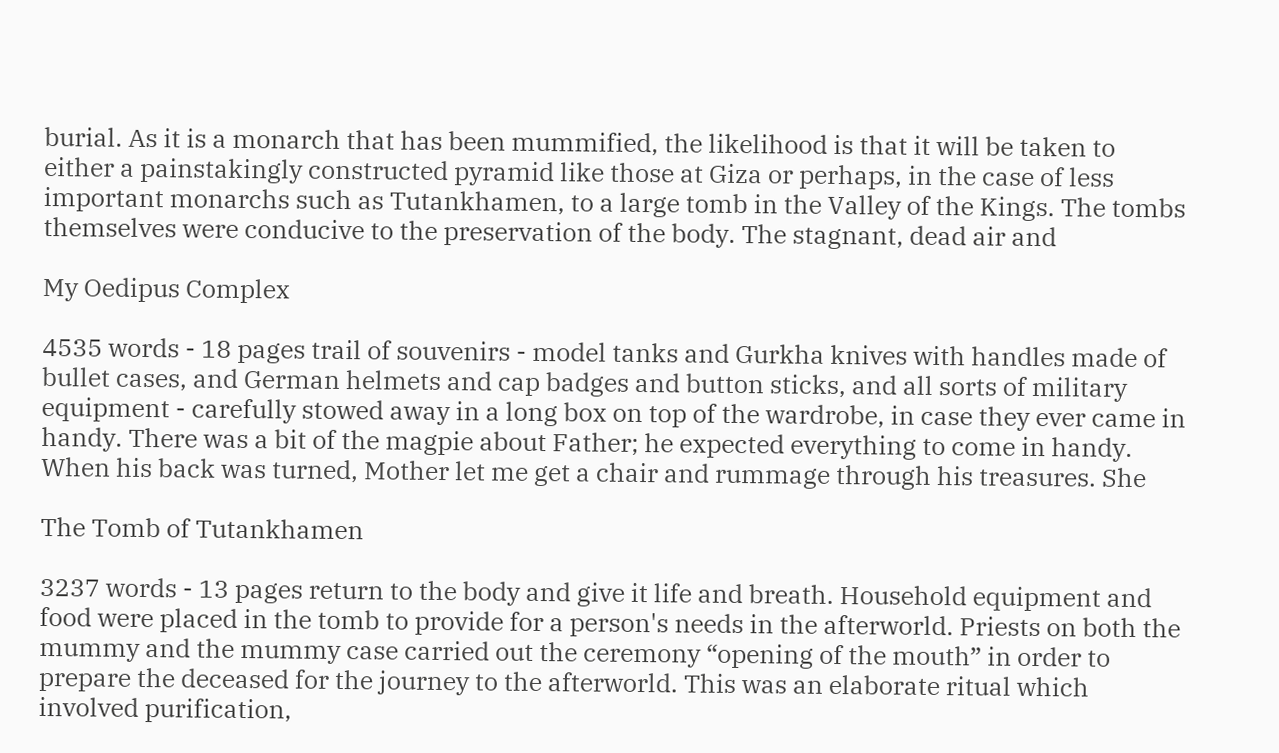burial. As it is a monarch that has been mummified, the likelihood is that it will be taken to either a painstakingly constructed pyramid like those at Giza or perhaps, in the case of less important monarchs such as Tutankhamen, to a large tomb in the Valley of the Kings. The tombs themselves were conducive to the preservation of the body. The stagnant, dead air and

My Oedipus Complex

4535 words - 18 pages trail of souvenirs - model tanks and Gurkha knives with handles made of bullet cases, and German helmets and cap badges and button sticks, and all sorts of military equipment - carefully stowed away in a long box on top of the wardrobe, in case they ever came in handy. There was a bit of the magpie about Father; he expected everything to come in handy. When his back was turned, Mother let me get a chair and rummage through his treasures. She

The Tomb of Tutankhamen

3237 words - 13 pages return to the body and give it life and breath. Household equipment and food were placed in the tomb to provide for a person's needs in the afterworld. Priests on both the mummy and the mummy case carried out the ceremony “opening of the mouth” in order to prepare the deceased for the journey to the afterworld. This was an elaborate ritual which involved purification,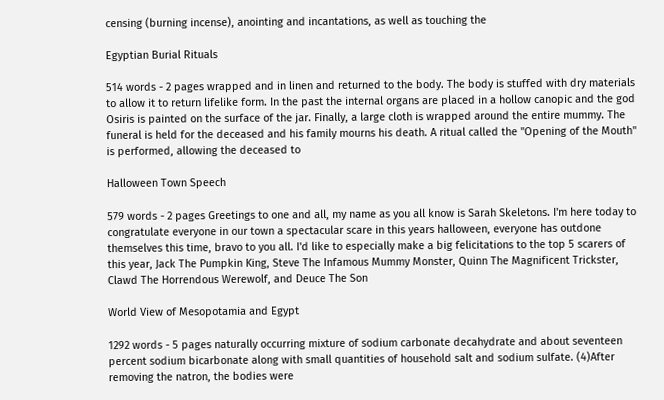censing (burning incense), anointing and incantations, as well as touching the

Egyptian Burial Rituals

514 words - 2 pages wrapped and in linen and returned to the body. The body is stuffed with dry materials to allow it to return lifelike form. In the past the internal organs are placed in a hollow canopic and the god Osiris is painted on the surface of the jar. Finally, a large cloth is wrapped around the entire mummy. The funeral is held for the deceased and his family mourns his death. A ritual called the "Opening of the Mouth" is performed, allowing the deceased to

Halloween Town Speech

579 words - 2 pages Greetings to one and all, my name as you all know is Sarah Skeletons. I'm here today to congratulate everyone in our town a spectacular scare in this years halloween, everyone has outdone themselves this time, bravo to you all. I'd like to especially make a big felicitations to the top 5 scarers of this year, Jack The Pumpkin King, Steve The Infamous Mummy Monster, Quinn The Magnificent Trickster, Clawd The Horrendous Werewolf, and Deuce The Son

World View of Mesopotamia and Egypt

1292 words - 5 pages naturally occurring mixture of sodium carbonate decahydrate and about seventeen percent sodium bicarbonate along with small quantities of household salt and sodium sulfate. (4)After removing the natron, the bodies were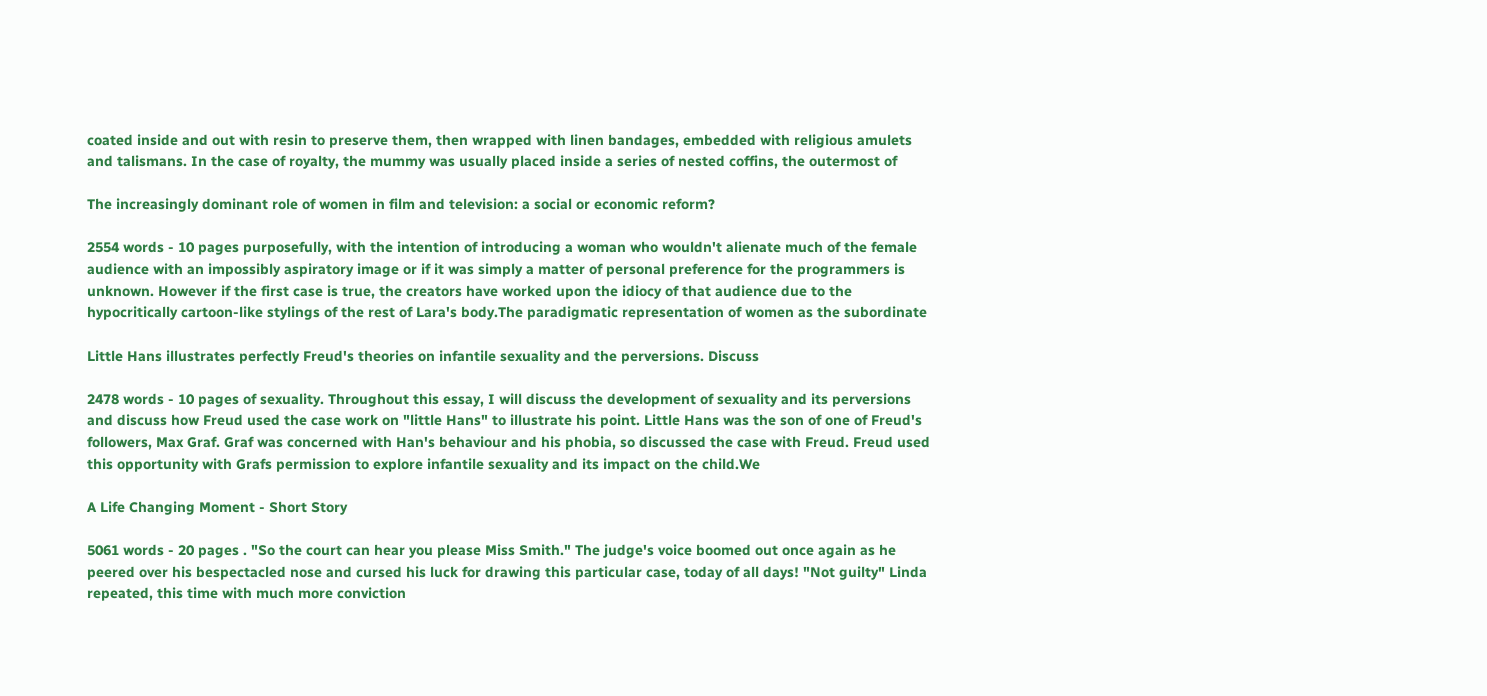coated inside and out with resin to preserve them, then wrapped with linen bandages, embedded with religious amulets and talismans. In the case of royalty, the mummy was usually placed inside a series of nested coffins, the outermost of

The increasingly dominant role of women in film and television: a social or economic reform?

2554 words - 10 pages purposefully, with the intention of introducing a woman who wouldn't alienate much of the female audience with an impossibly aspiratory image or if it was simply a matter of personal preference for the programmers is unknown. However if the first case is true, the creators have worked upon the idiocy of that audience due to the hypocritically cartoon-like stylings of the rest of Lara's body.The paradigmatic representation of women as the subordinate

Little Hans illustrates perfectly Freud's theories on infantile sexuality and the perversions. Discuss

2478 words - 10 pages of sexuality. Throughout this essay, I will discuss the development of sexuality and its perversions and discuss how Freud used the case work on "little Hans" to illustrate his point. Little Hans was the son of one of Freud's followers, Max Graf. Graf was concerned with Han's behaviour and his phobia, so discussed the case with Freud. Freud used this opportunity with Grafs permission to explore infantile sexuality and its impact on the child.We

A Life Changing Moment - Short Story

5061 words - 20 pages . "So the court can hear you please Miss Smith." The judge's voice boomed out once again as he peered over his bespectacled nose and cursed his luck for drawing this particular case, today of all days! "Not guilty" Linda repeated, this time with much more conviction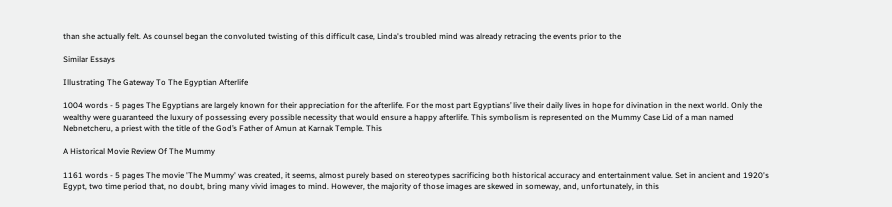than she actually felt. As counsel began the convoluted twisting of this difficult case, Linda's troubled mind was already retracing the events prior to the

Similar Essays

Illustrating The Gateway To The Egyptian Afterlife

1004 words - 5 pages The Egyptians are largely known for their appreciation for the afterlife. For the most part Egyptians’ live their daily lives in hope for divination in the next world. Only the wealthy were guaranteed the luxury of possessing every possible necessity that would ensure a happy afterlife. This symbolism is represented on the Mummy Case Lid of a man named Nebnetcheru, a priest with the title of the God’s Father of Amun at Karnak Temple. This

A Historical Movie Review Of The Mummy

1161 words - 5 pages The movie 'The Mummy' was created, it seems, almost purely based on stereotypes sacrificing both historical accuracy and entertainment value. Set in ancient and 1920's Egypt, two time period that, no doubt, bring many vivid images to mind. However, the majority of those images are skewed in someway, and, unfortunately, in this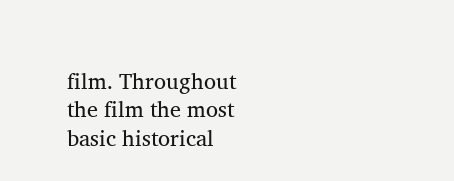film. Throughout the film the most basic historical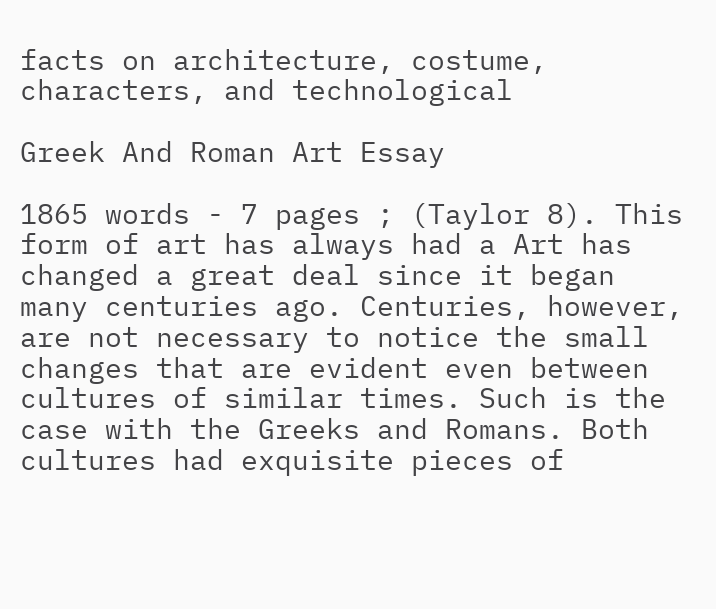facts on architecture, costume, characters, and technological

Greek And Roman Art Essay

1865 words - 7 pages ; (Taylor 8). This form of art has always had a Art has changed a great deal since it began many centuries ago. Centuries, however, are not necessary to notice the small changes that are evident even between cultures of similar times. Such is the case with the Greeks and Romans. Both cultures had exquisite pieces of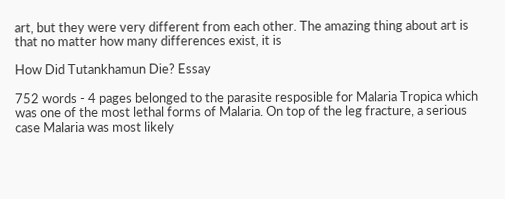art, but they were very different from each other. The amazing thing about art is that no matter how many differences exist, it is

How Did Tutankhamun Die? Essay

752 words - 4 pages belonged to the parasite resposible for Malaria Tropica which was one of the most lethal forms of Malaria. On top of the leg fracture, a serious case Malaria was most likely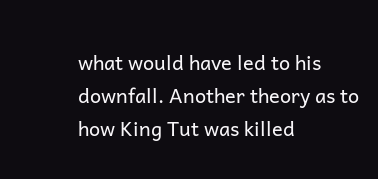what would have led to his downfall. Another theory as to how King Tut was killed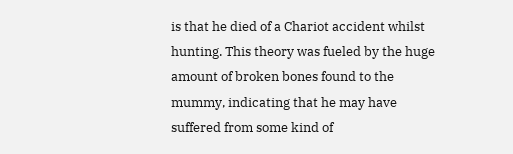is that he died of a Chariot accident whilst hunting. This theory was fueled by the huge amount of broken bones found to the mummy, indicating that he may have suffered from some kind of